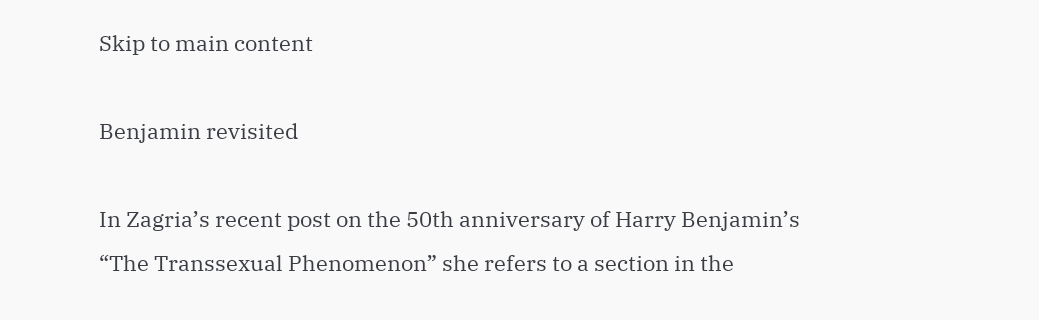Skip to main content

Benjamin revisited

In Zagria’s recent post on the 50th anniversary of Harry Benjamin’s “The Transsexual Phenomenon” she refers to a section in the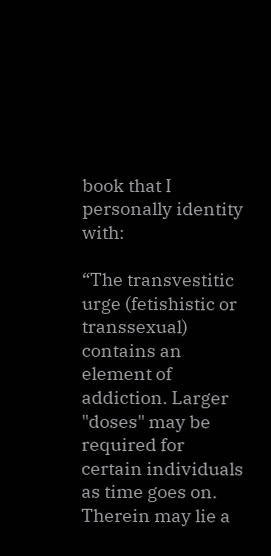book that I personally identity with:

“The transvestitic urge (fetishistic or transsexual) contains an element of addiction. Larger "doses" may be required for certain individuals as time goes on. Therein may lie a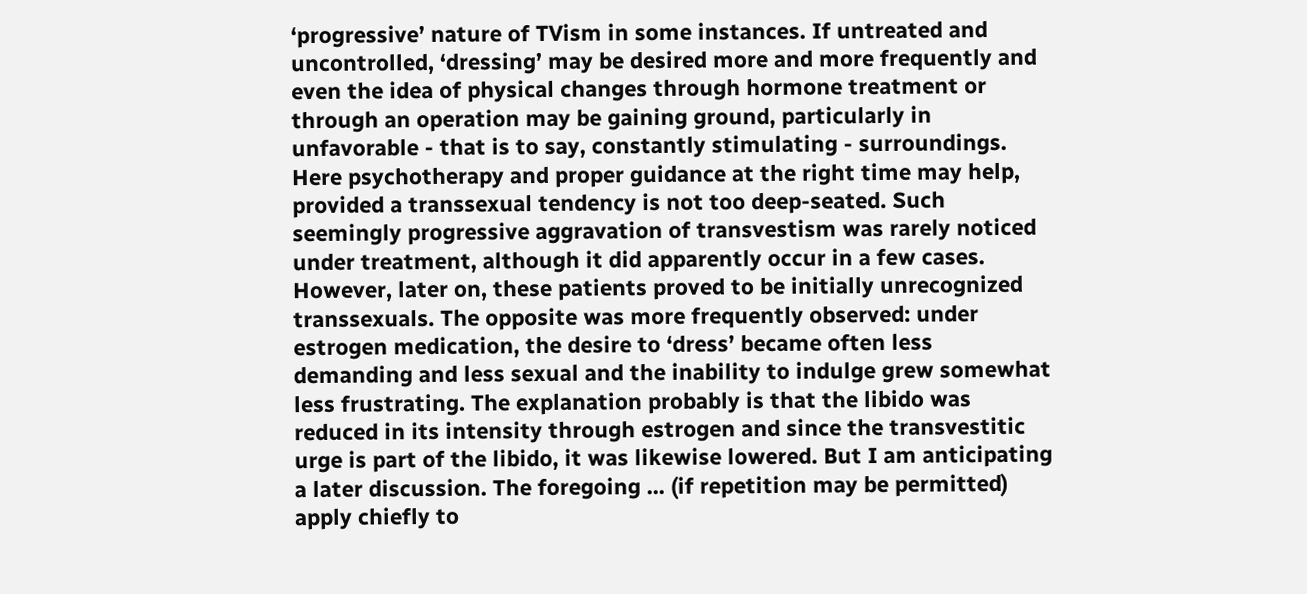‘progressive’ nature of TVism in some instances. If untreated and uncontrolled, ‘dressing’ may be desired more and more frequently and even the idea of physical changes through hormone treatment or through an operation may be gaining ground, particularly in unfavorable - that is to say, constantly stimulating - surroundings. Here psychotherapy and proper guidance at the right time may help, provided a transsexual tendency is not too deep-seated. Such seemingly progressive aggravation of transvestism was rarely noticed under treatment, although it did apparently occur in a few cases. However, later on, these patients proved to be initially unrecognized transsexuals. The opposite was more frequently observed: under estrogen medication, the desire to ‘dress’ became often less demanding and less sexual and the inability to indulge grew somewhat less frustrating. The explanation probably is that the libido was reduced in its intensity through estrogen and since the transvestitic urge is part of the libido, it was likewise lowered. But I am anticipating a later discussion. The foregoing ... (if repetition may be permitted) apply chiefly to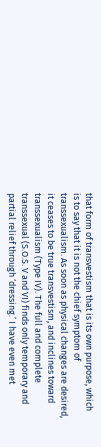that form of transvestism that is its own purpose, which is to say that it is not the chief symptom of transsexualism. As soon as physical changes are desired, it ceases to be true transvestism, and inclines toward transsexualism (Type IV). The full and complete transsexual (S.O.S. V and VI) finds only temporary and partial relief through ‘dressing.’ I have even met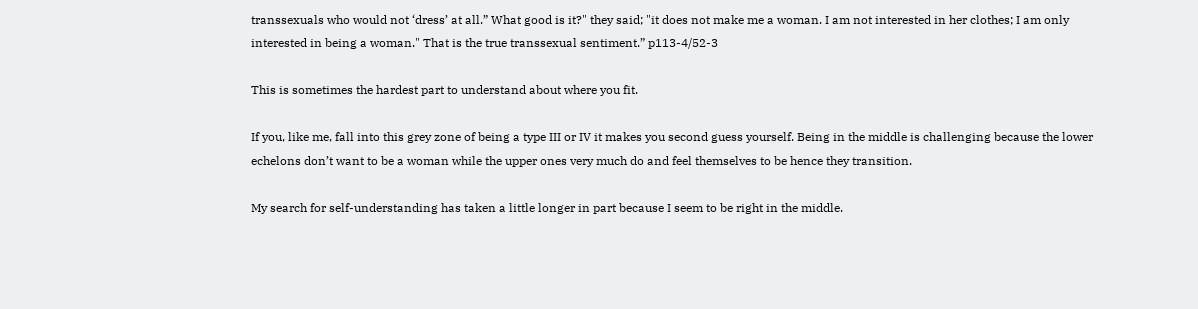transsexuals who would not ‘dress’ at all.” What good is it?" they said; "it does not make me a woman. I am not interested in her clothes; I am only interested in being a woman." That is the true transsexual sentiment.” p113-4/52-3

This is sometimes the hardest part to understand about where you fit.

If you, like me, fall into this grey zone of being a type III or IV it makes you second guess yourself. Being in the middle is challenging because the lower echelons don’t want to be a woman while the upper ones very much do and feel themselves to be hence they transition.

My search for self-understanding has taken a little longer in part because I seem to be right in the middle.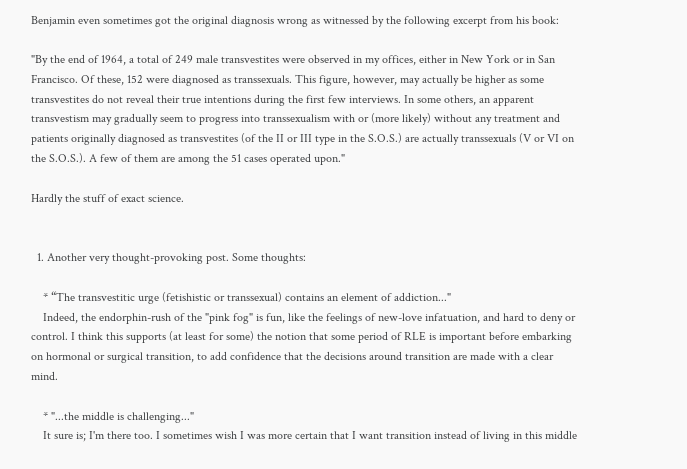Benjamin even sometimes got the original diagnosis wrong as witnessed by the following excerpt from his book:

"By the end of 1964, a total of 249 male transvestites were observed in my offices, either in New York or in San Francisco. Of these, 152 were diagnosed as transsexuals. This figure, however, may actually be higher as some transvestites do not reveal their true intentions during the first few interviews. In some others, an apparent transvestism may gradually seem to progress into transsexualism with or (more likely) without any treatment and patients originally diagnosed as transvestites (of the II or III type in the S.O.S.) are actually transsexuals (V or VI on the S.O.S.). A few of them are among the 51 cases operated upon."

Hardly the stuff of exact science.


  1. Another very thought-provoking post. Some thoughts:

    * “The transvestitic urge (fetishistic or transsexual) contains an element of addiction..."
    Indeed, the endorphin-rush of the "pink fog" is fun, like the feelings of new-love infatuation, and hard to deny or control. I think this supports (at least for some) the notion that some period of RLE is important before embarking on hormonal or surgical transition, to add confidence that the decisions around transition are made with a clear mind.

    * "...the middle is challenging..."
    It sure is; I'm there too. I sometimes wish I was more certain that I want transition instead of living in this middle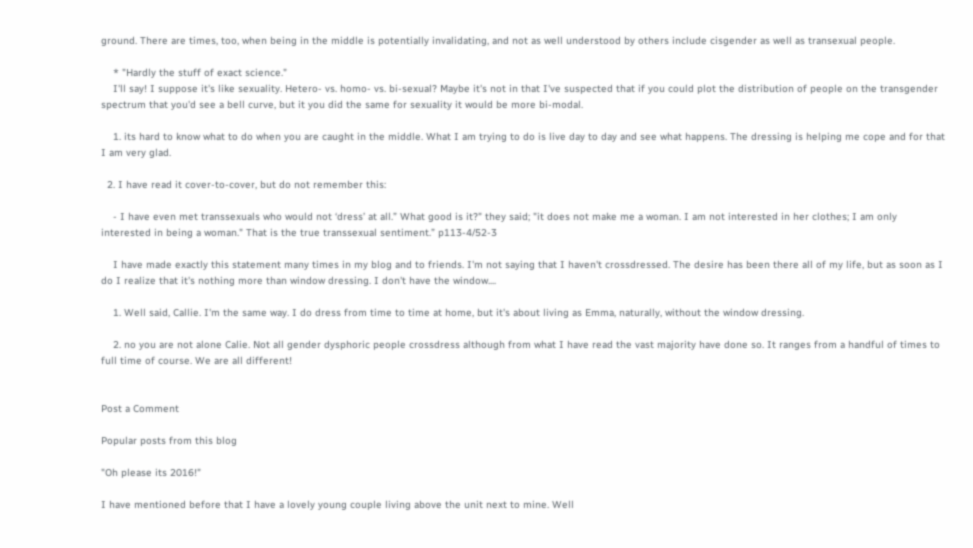ground. There are times, too, when being in the middle is potentially invalidating, and not as well understood by others include cisgender as well as transexual people.

    * "Hardly the stuff of exact science."
    I'll say! I suppose it's like sexuality. Hetero- vs. homo- vs. bi-sexual? Maybe it's not in that I've suspected that if you could plot the distribution of people on the transgender spectrum that you'd see a bell curve, but it you did the same for sexuality it would be more bi-modal.

    1. its hard to know what to do when you are caught in the middle. What I am trying to do is live day to day and see what happens. The dressing is helping me cope and for that I am very glad.

  2. I have read it cover-to-cover, but do not remember this:

    - I have even met transsexuals who would not ‘dress’ at all.” What good is it?" they said; "it does not make me a woman. I am not interested in her clothes; I am only interested in being a woman." That is the true transsexual sentiment.” p113-4/52-3

    I have made exactly this statement many times in my blog and to friends. I'm not saying that I haven't crossdressed. The desire has been there all of my life, but as soon as I do I realize that it's nothing more than window dressing. I don't have the window....

    1. Well said, Callie. I'm the same way. I do dress from time to time at home, but it's about living as Emma, naturally, without the window dressing.

    2. no you are not alone Calie. Not all gender dysphoric people crossdress although from what I have read the vast majority have done so. It ranges from a handful of times to full time of course. We are all different!


Post a Comment

Popular posts from this blog

"Oh please its 2016!"

I have mentioned before that I have a lovely young couple living above the unit next to mine. Well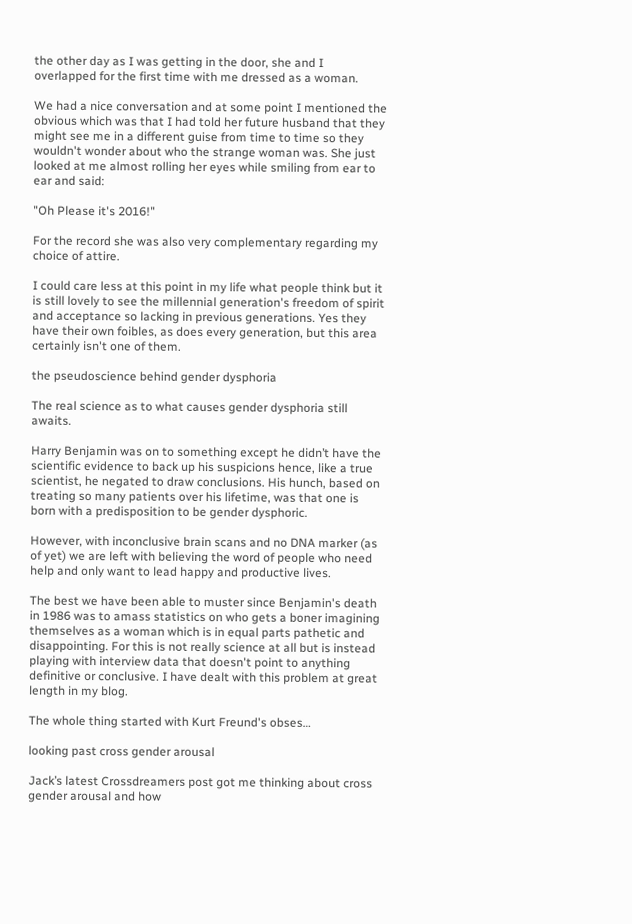the other day as I was getting in the door, she and I overlapped for the first time with me dressed as a woman.

We had a nice conversation and at some point I mentioned the obvious which was that I had told her future husband that they might see me in a different guise from time to time so they wouldn't wonder about who the strange woman was. She just looked at me almost rolling her eyes while smiling from ear to ear and said:

"Oh Please it's 2016!"

For the record she was also very complementary regarding my choice of attire.

I could care less at this point in my life what people think but it is still lovely to see the millennial generation's freedom of spirit and acceptance so lacking in previous generations. Yes they have their own foibles, as does every generation, but this area certainly isn't one of them.

the pseudoscience behind gender dysphoria

The real science as to what causes gender dysphoria still awaits.

Harry Benjamin was on to something except he didn’t have the scientific evidence to back up his suspicions hence, like a true scientist, he negated to draw conclusions. His hunch, based on treating so many patients over his lifetime, was that one is born with a predisposition to be gender dysphoric.

However, with inconclusive brain scans and no DNA marker (as of yet) we are left with believing the word of people who need help and only want to lead happy and productive lives.

The best we have been able to muster since Benjamin's death in 1986 was to amass statistics on who gets a boner imagining themselves as a woman which is in equal parts pathetic and disappointing. For this is not really science at all but is instead playing with interview data that doesn't point to anything definitive or conclusive. I have dealt with this problem at great length in my blog.

The whole thing started with Kurt Freund's obses…

looking past cross gender arousal

Jack’s latest Crossdreamers post got me thinking about cross gender arousal and how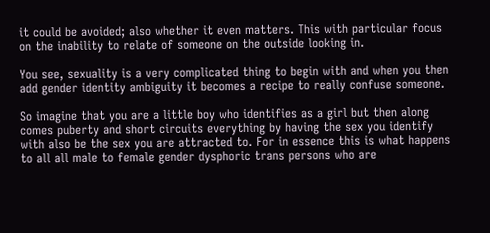it could be avoided; also whether it even matters. This with particular focus on the inability to relate of someone on the outside looking in.

You see, sexuality is a very complicated thing to begin with and when you then add gender identity ambiguity it becomes a recipe to really confuse someone.

So imagine that you are a little boy who identifies as a girl but then along comes puberty and short circuits everything by having the sex you identify with also be the sex you are attracted to. For in essence this is what happens to all all male to female gender dysphoric trans persons who are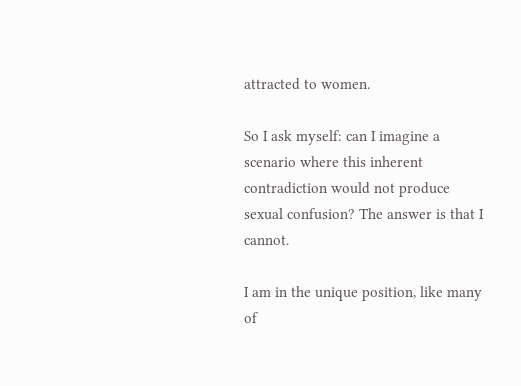attracted to women.

So I ask myself: can I imagine a scenario where this inherent contradiction would not produce sexual confusion? The answer is that I cannot.

I am in the unique position, like many of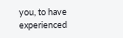you, to have experienced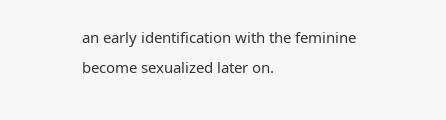an early identification with the feminine become sexualized later on.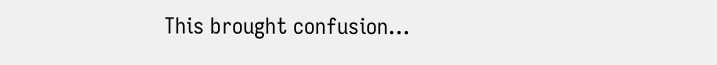This brought confusion…